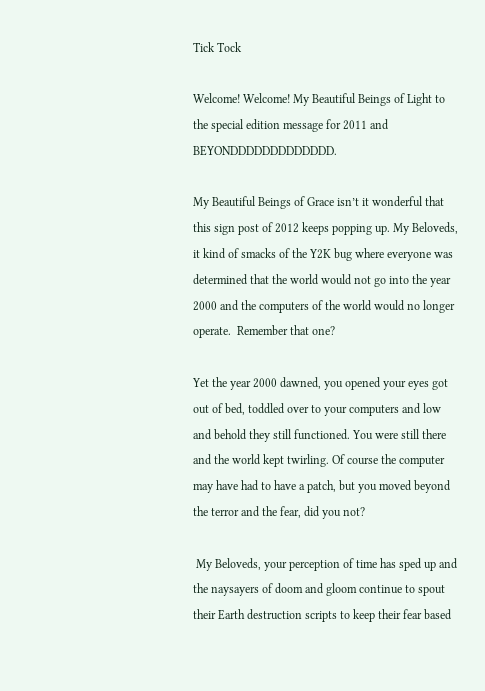Tick Tock

Welcome! Welcome! My Beautiful Beings of Light to the special edition message for 2011 and BEYONDDDDDDDDDDDDD.

My Beautiful Beings of Grace isn’t it wonderful that this sign post of 2012 keeps popping up. My Beloveds, it kind of smacks of the Y2K bug where everyone was determined that the world would not go into the year 2000 and the computers of the world would no longer operate.  Remember that one?

Yet the year 2000 dawned, you opened your eyes got out of bed, toddled over to your computers and low and behold they still functioned. You were still there and the world kept twirling. Of course the computer may have had to have a patch, but you moved beyond the terror and the fear, did you not?

 My Beloveds, your perception of time has sped up and the naysayers of doom and gloom continue to spout their Earth destruction scripts to keep their fear based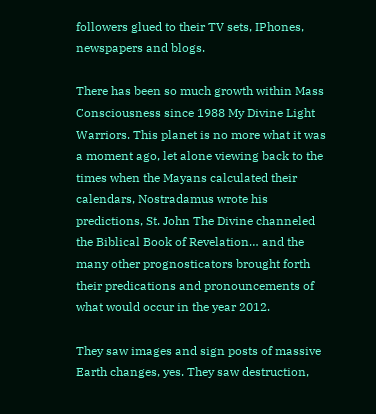followers glued to their TV sets, IPhones, newspapers and blogs.

There has been so much growth within Mass Consciousness since 1988 My Divine Light Warriors. This planet is no more what it was a moment ago, let alone viewing back to the times when the Mayans calculated their calendars, Nostradamus wrote his predictions, St. John The Divine channeled the Biblical Book of Revelation… and the many other prognosticators brought forth their predications and pronouncements of what would occur in the year 2012.

They saw images and sign posts of massive Earth changes, yes. They saw destruction,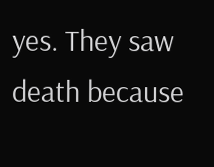yes. They saw death because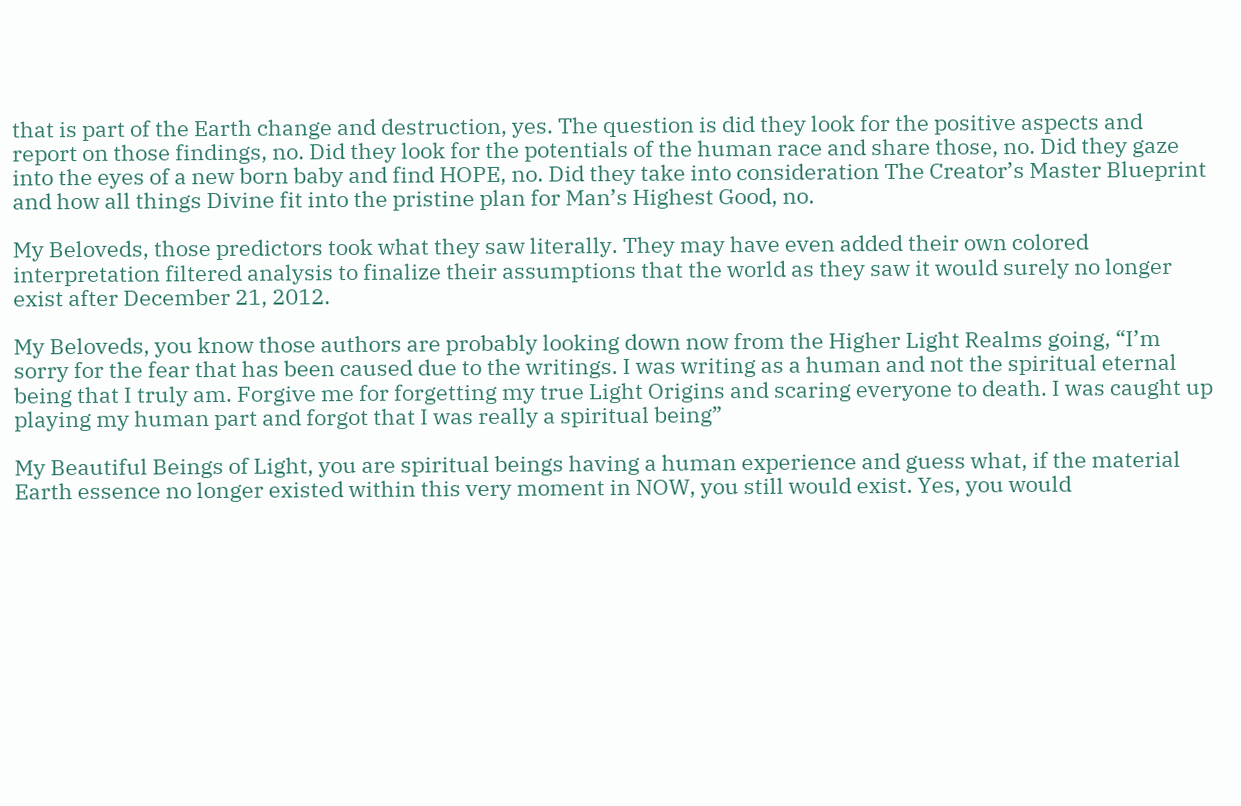that is part of the Earth change and destruction, yes. The question is did they look for the positive aspects and report on those findings, no. Did they look for the potentials of the human race and share those, no. Did they gaze into the eyes of a new born baby and find HOPE, no. Did they take into consideration The Creator’s Master Blueprint and how all things Divine fit into the pristine plan for Man’s Highest Good, no.

My Beloveds, those predictors took what they saw literally. They may have even added their own colored interpretation filtered analysis to finalize their assumptions that the world as they saw it would surely no longer exist after December 21, 2012.

My Beloveds, you know those authors are probably looking down now from the Higher Light Realms going, “I’m sorry for the fear that has been caused due to the writings. I was writing as a human and not the spiritual eternal being that I truly am. Forgive me for forgetting my true Light Origins and scaring everyone to death. I was caught up playing my human part and forgot that I was really a spiritual being”

My Beautiful Beings of Light, you are spiritual beings having a human experience and guess what, if the material Earth essence no longer existed within this very moment in NOW, you still would exist. Yes, you would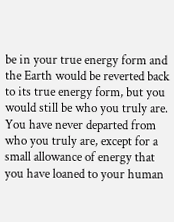be in your true energy form and the Earth would be reverted back to its true energy form, but you would still be who you truly are. You have never departed from who you truly are, except for a small allowance of energy that you have loaned to your human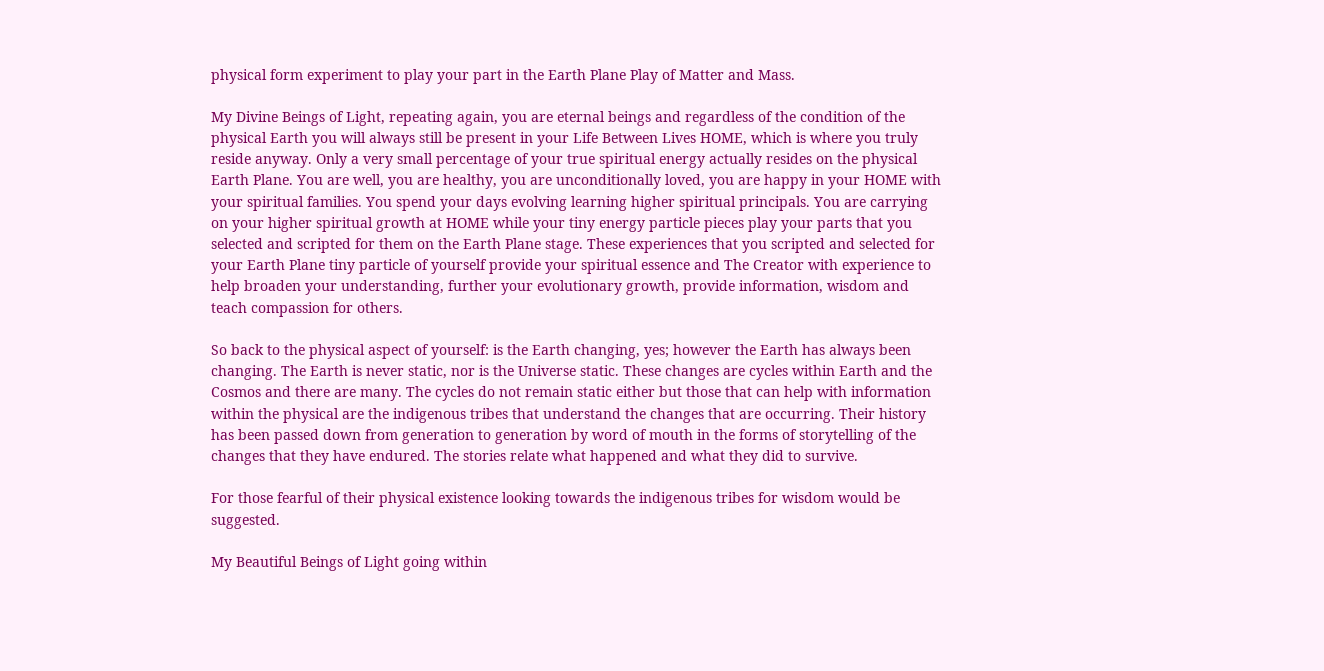physical form experiment to play your part in the Earth Plane Play of Matter and Mass.

My Divine Beings of Light, repeating again, you are eternal beings and regardless of the condition of the physical Earth you will always still be present in your Life Between Lives HOME, which is where you truly reside anyway. Only a very small percentage of your true spiritual energy actually resides on the physical Earth Plane. You are well, you are healthy, you are unconditionally loved, you are happy in your HOME with your spiritual families. You spend your days evolving learning higher spiritual principals. You are carrying on your higher spiritual growth at HOME while your tiny energy particle pieces play your parts that you selected and scripted for them on the Earth Plane stage. These experiences that you scripted and selected for your Earth Plane tiny particle of yourself provide your spiritual essence and The Creator with experience to help broaden your understanding, further your evolutionary growth, provide information, wisdom and teach compassion for others.

So back to the physical aspect of yourself: is the Earth changing, yes; however the Earth has always been changing. The Earth is never static, nor is the Universe static. These changes are cycles within Earth and the Cosmos and there are many. The cycles do not remain static either but those that can help with information within the physical are the indigenous tribes that understand the changes that are occurring. Their history has been passed down from generation to generation by word of mouth in the forms of storytelling of the changes that they have endured. The stories relate what happened and what they did to survive.

For those fearful of their physical existence looking towards the indigenous tribes for wisdom would be suggested.

My Beautiful Beings of Light going within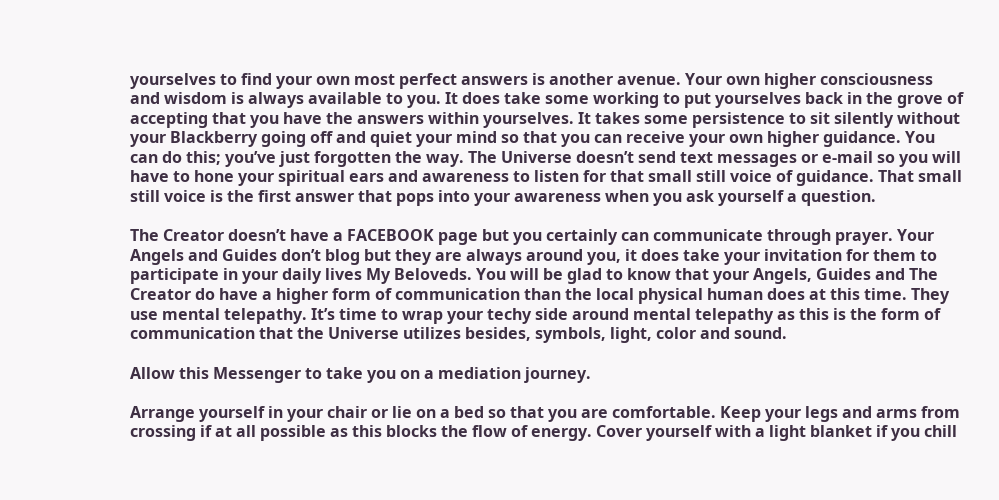yourselves to find your own most perfect answers is another avenue. Your own higher consciousness and wisdom is always available to you. It does take some working to put yourselves back in the grove of accepting that you have the answers within yourselves. It takes some persistence to sit silently without your Blackberry going off and quiet your mind so that you can receive your own higher guidance. You can do this; you’ve just forgotten the way. The Universe doesn’t send text messages or e-mail so you will have to hone your spiritual ears and awareness to listen for that small still voice of guidance. That small still voice is the first answer that pops into your awareness when you ask yourself a question.

The Creator doesn’t have a FACEBOOK page but you certainly can communicate through prayer. Your Angels and Guides don’t blog but they are always around you, it does take your invitation for them to participate in your daily lives My Beloveds. You will be glad to know that your Angels, Guides and The Creator do have a higher form of communication than the local physical human does at this time. They use mental telepathy. It’s time to wrap your techy side around mental telepathy as this is the form of communication that the Universe utilizes besides, symbols, light, color and sound.

Allow this Messenger to take you on a mediation journey.

Arrange yourself in your chair or lie on a bed so that you are comfortable. Keep your legs and arms from crossing if at all possible as this blocks the flow of energy. Cover yourself with a light blanket if you chill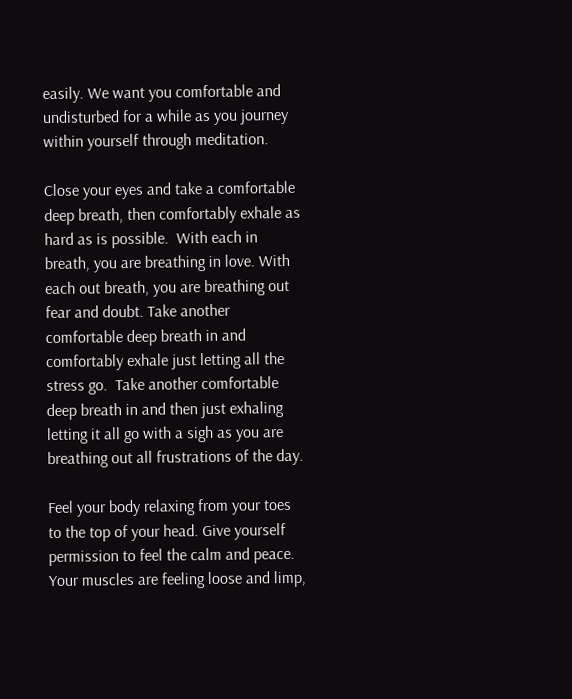easily. We want you comfortable and undisturbed for a while as you journey within yourself through meditation.

Close your eyes and take a comfortable deep breath, then comfortably exhale as hard as is possible.  With each in breath, you are breathing in love. With each out breath, you are breathing out fear and doubt. Take another comfortable deep breath in and comfortably exhale just letting all the stress go.  Take another comfortable deep breath in and then just exhaling letting it all go with a sigh as you are breathing out all frustrations of the day.

Feel your body relaxing from your toes to the top of your head. Give yourself permission to feel the calm and peace. Your muscles are feeling loose and limp,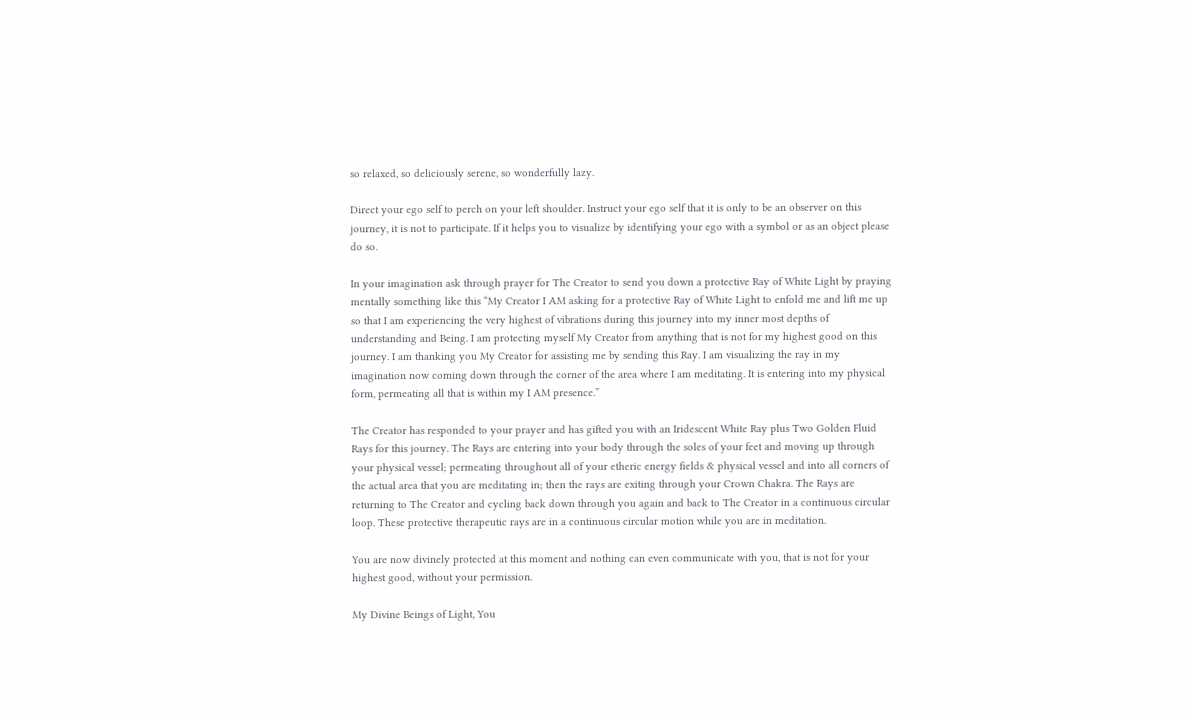so relaxed, so deliciously serene, so wonderfully lazy.

Direct your ego self to perch on your left shoulder. Instruct your ego self that it is only to be an observer on this journey, it is not to participate. If it helps you to visualize by identifying your ego with a symbol or as an object please do so.

In your imagination ask through prayer for The Creator to send you down a protective Ray of White Light by praying mentally something like this “My Creator I AM asking for a protective Ray of White Light to enfold me and lift me up so that I am experiencing the very highest of vibrations during this journey into my inner most depths of understanding and Being. I am protecting myself My Creator from anything that is not for my highest good on this journey. I am thanking you My Creator for assisting me by sending this Ray. I am visualizing the ray in my imagination now coming down through the corner of the area where I am meditating. It is entering into my physical form, permeating all that is within my I AM presence.”

The Creator has responded to your prayer and has gifted you with an Iridescent White Ray plus Two Golden Fluid Rays for this journey. The Rays are entering into your body through the soles of your feet and moving up through your physical vessel; permeating throughout all of your etheric energy fields & physical vessel and into all corners of the actual area that you are meditating in; then the rays are exiting through your Crown Chakra. The Rays are returning to The Creator and cycling back down through you again and back to The Creator in a continuous circular loop. These protective therapeutic rays are in a continuous circular motion while you are in meditation.

You are now divinely protected at this moment and nothing can even communicate with you, that is not for your highest good, without your permission.

My Divine Beings of Light, You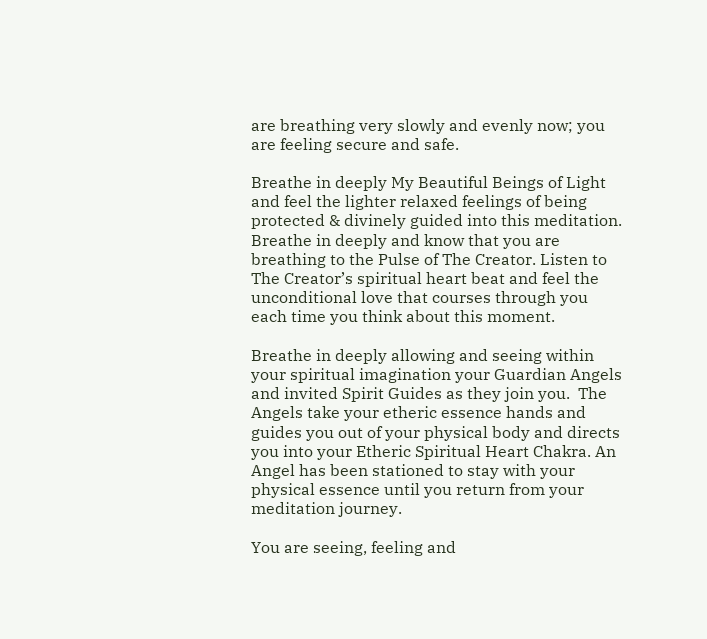are breathing very slowly and evenly now; you are feeling secure and safe.

Breathe in deeply My Beautiful Beings of Light and feel the lighter relaxed feelings of being protected & divinely guided into this meditation. Breathe in deeply and know that you are breathing to the Pulse of The Creator. Listen to The Creator’s spiritual heart beat and feel the unconditional love that courses through you each time you think about this moment.

Breathe in deeply allowing and seeing within your spiritual imagination your Guardian Angels and invited Spirit Guides as they join you.  The Angels take your etheric essence hands and guides you out of your physical body and directs you into your Etheric Spiritual Heart Chakra. An Angel has been stationed to stay with your physical essence until you return from your meditation journey.

You are seeing, feeling and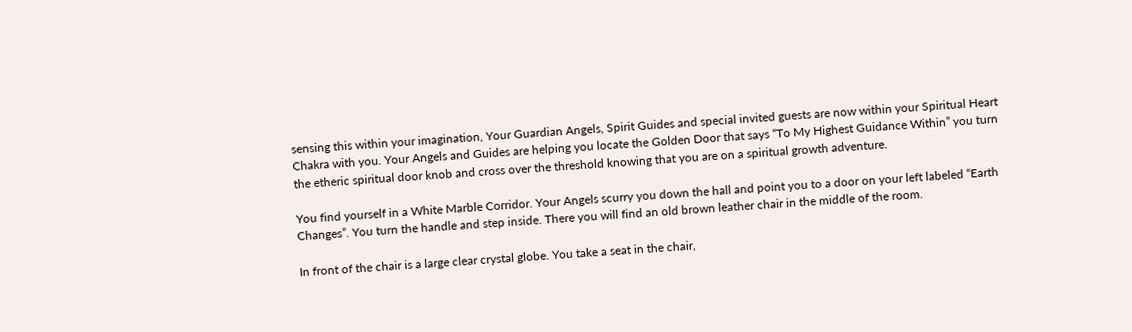sensing this within your imagination, Your Guardian Angels, Spirit Guides and special invited guests are now within your Spiritual Heart Chakra with you. Your Angels and Guides are helping you locate the Golden Door that says “To My Highest Guidance Within” you turn the etheric spiritual door knob and cross over the threshold knowing that you are on a spiritual growth adventure.

You find yourself in a White Marble Corridor. Your Angels scurry you down the hall and point you to a door on your left labeled “Earth Changes”. You turn the handle and step inside. There you will find an old brown leather chair in the middle of the room.

In front of the chair is a large clear crystal globe. You take a seat in the chair,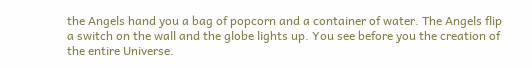the Angels hand you a bag of popcorn and a container of water. The Angels flip a switch on the wall and the globe lights up. You see before you the creation of the entire Universe.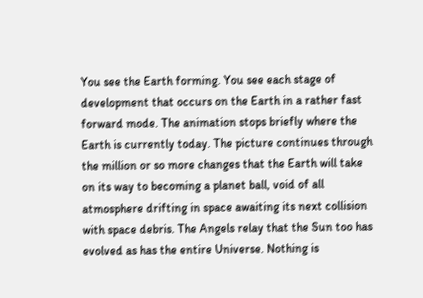You see the Earth forming. You see each stage of development that occurs on the Earth in a rather fast forward mode. The animation stops briefly where the Earth is currently today. The picture continues through the million or so more changes that the Earth will take on its way to becoming a planet ball, void of all atmosphere drifting in space awaiting its next collision with space debris. The Angels relay that the Sun too has evolved as has the entire Universe. Nothing is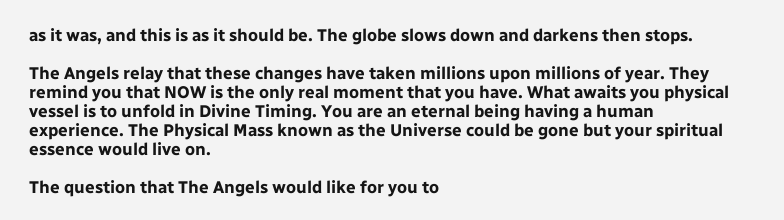as it was, and this is as it should be. The globe slows down and darkens then stops.

The Angels relay that these changes have taken millions upon millions of year. They remind you that NOW is the only real moment that you have. What awaits you physical vessel is to unfold in Divine Timing. You are an eternal being having a human experience. The Physical Mass known as the Universe could be gone but your spiritual essence would live on.

The question that The Angels would like for you to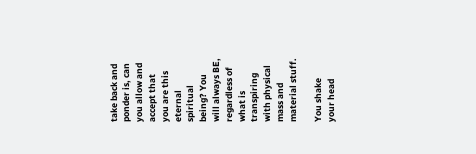take back and ponder is, can you allow and accept that you are this eternal spiritual being? You will always BE, regardless of what is transpiring with physical mass and material stuff.

You shake your head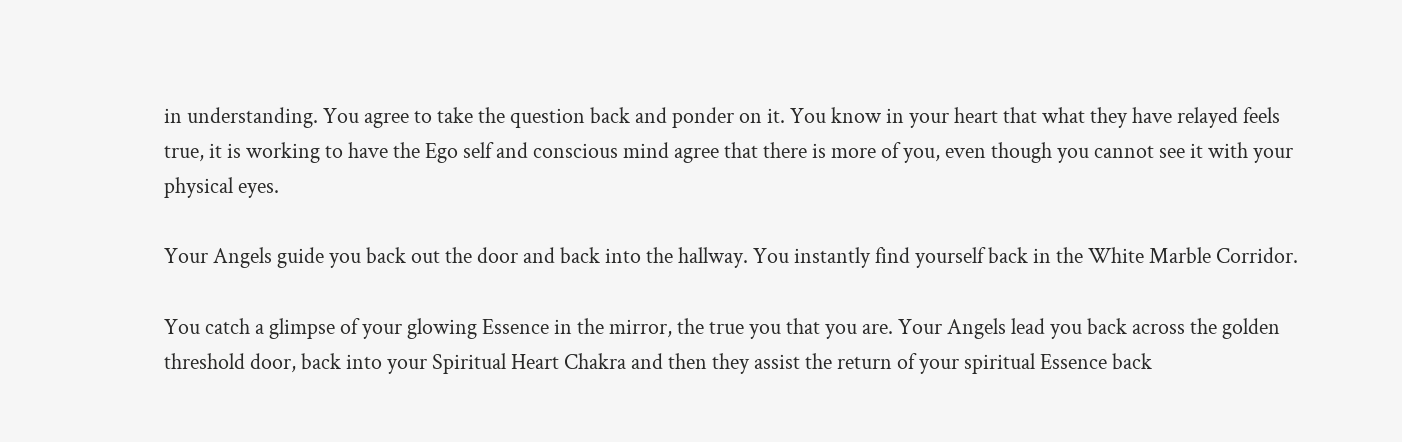in understanding. You agree to take the question back and ponder on it. You know in your heart that what they have relayed feels true, it is working to have the Ego self and conscious mind agree that there is more of you, even though you cannot see it with your physical eyes.

Your Angels guide you back out the door and back into the hallway. You instantly find yourself back in the White Marble Corridor.

You catch a glimpse of your glowing Essence in the mirror, the true you that you are. Your Angels lead you back across the golden threshold door, back into your Spiritual Heart Chakra and then they assist the return of your spiritual Essence back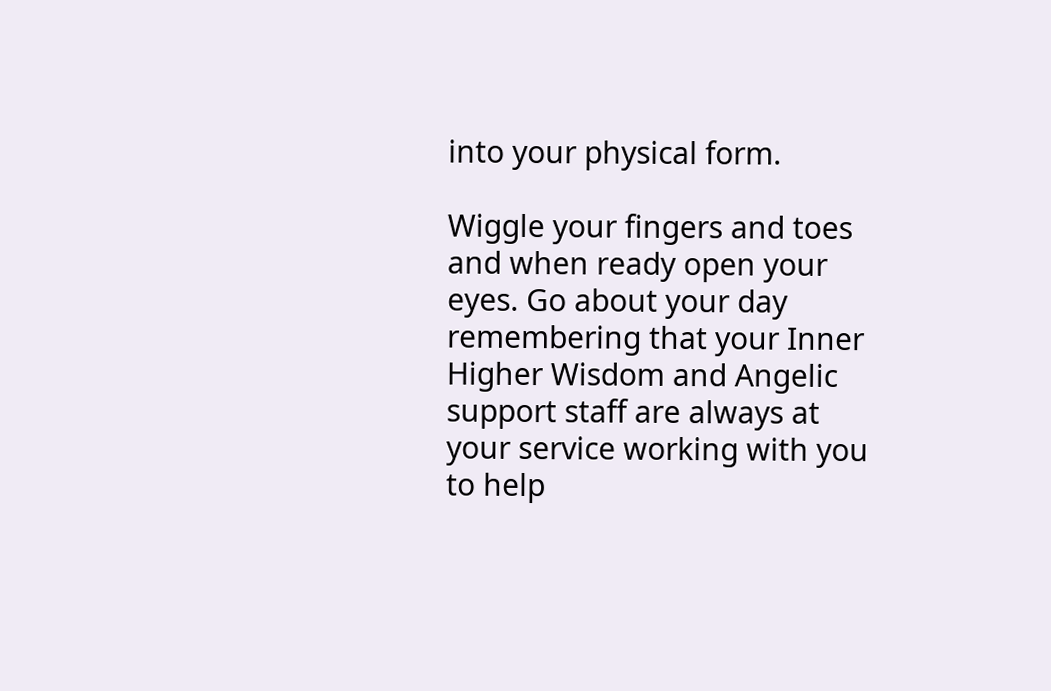into your physical form.

Wiggle your fingers and toes and when ready open your eyes. Go about your day remembering that your Inner Higher Wisdom and Angelic support staff are always at your service working with you to help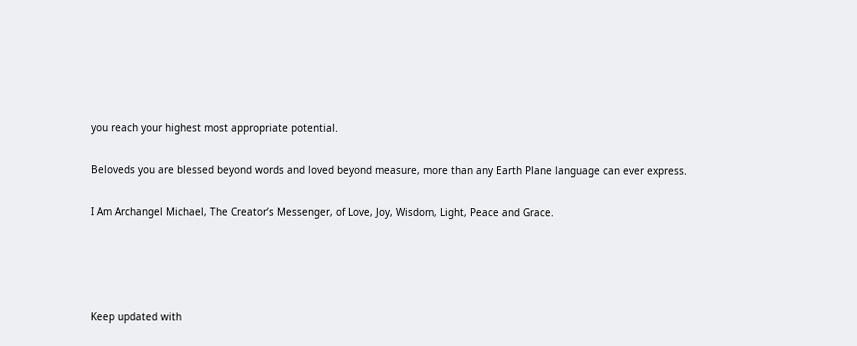you reach your highest most appropriate potential.

Beloveds you are blessed beyond words and loved beyond measure, more than any Earth Plane language can ever express.

I Am Archangel Michael, The Creator’s Messenger, of Love, Joy, Wisdom, Light, Peace and Grace.




Keep updated with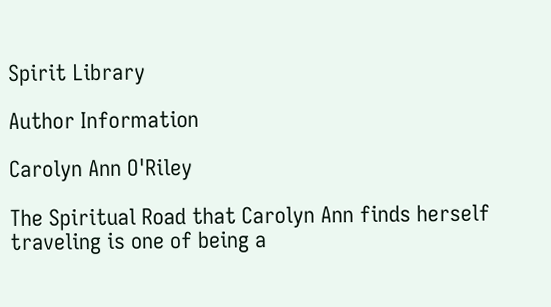Spirit Library

Author Information

Carolyn Ann O'Riley

The Spiritual Road that Carolyn Ann finds herself traveling is one of being a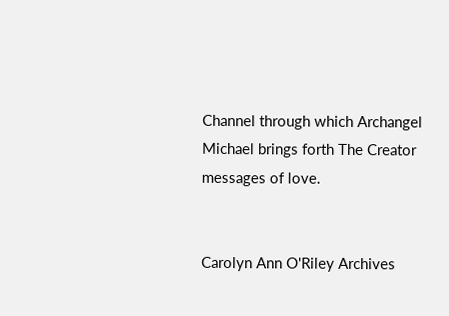Channel through which Archangel Michael brings forth The Creator messages of love.


Carolyn Ann O'Riley Archives